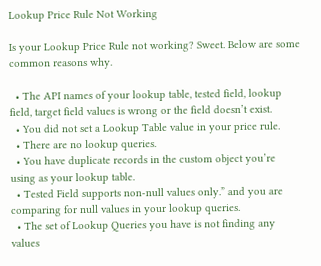Lookup Price Rule Not Working

Is your Lookup Price Rule not working? Sweet. Below are some common reasons why.

  • The API names of your lookup table, tested field, lookup field, target field values is wrong or the field doesn’t exist.
  • You did not set a Lookup Table value in your price rule.
  • There are no lookup queries.
  • You have duplicate records in the custom object you’re using as your lookup table.
  • Tested Field supports non-null values only.” and you are comparing for null values in your lookup queries.
  • The set of Lookup Queries you have is not finding any values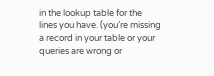in the lookup table for the lines you have. (you’re missing a record in your table or your queries are wrong or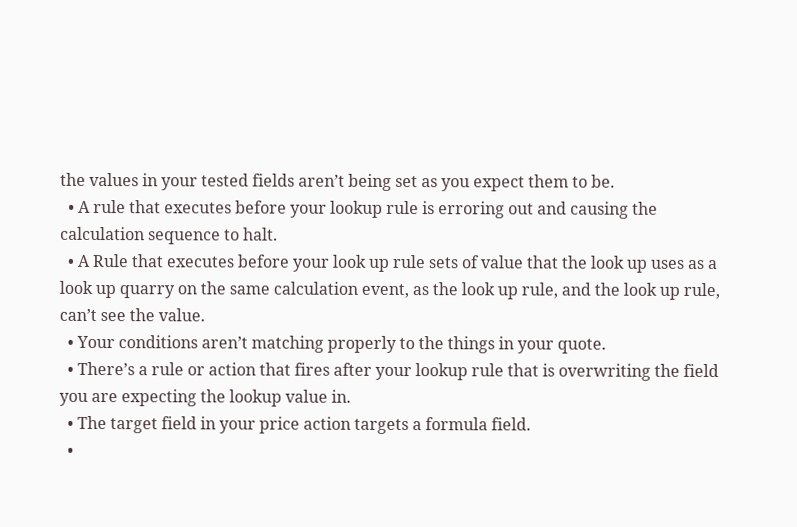the values in your tested fields aren’t being set as you expect them to be.
  • A rule that executes before your lookup rule is erroring out and causing the calculation sequence to halt.
  • A Rule that executes before your look up rule sets of value that the look up uses as a look up quarry on the same calculation event, as the look up rule, and the look up rule, can’t see the value.
  • Your conditions aren’t matching properly to the things in your quote.
  • There’s a rule or action that fires after your lookup rule that is overwriting the field you are expecting the lookup value in.
  • The target field in your price action targets a formula field.
  •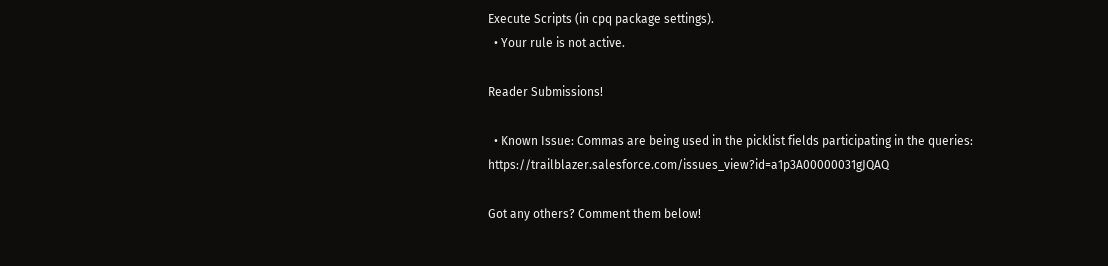Execute Scripts (in cpq package settings).
  • Your rule is not active.

Reader Submissions!

  • Known Issue: Commas are being used in the picklist fields participating in the queries: https://trailblazer.salesforce.com/issues_view?id=a1p3A00000031gJQAQ

Got any others? Comment them below!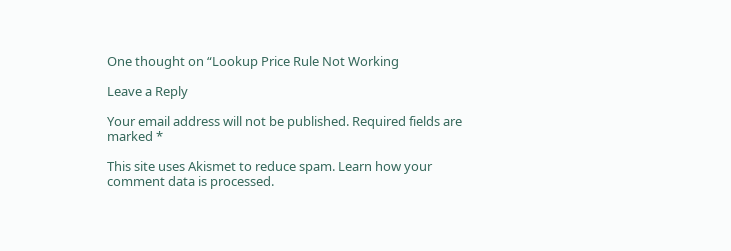One thought on “Lookup Price Rule Not Working

Leave a Reply

Your email address will not be published. Required fields are marked *

This site uses Akismet to reduce spam. Learn how your comment data is processed.